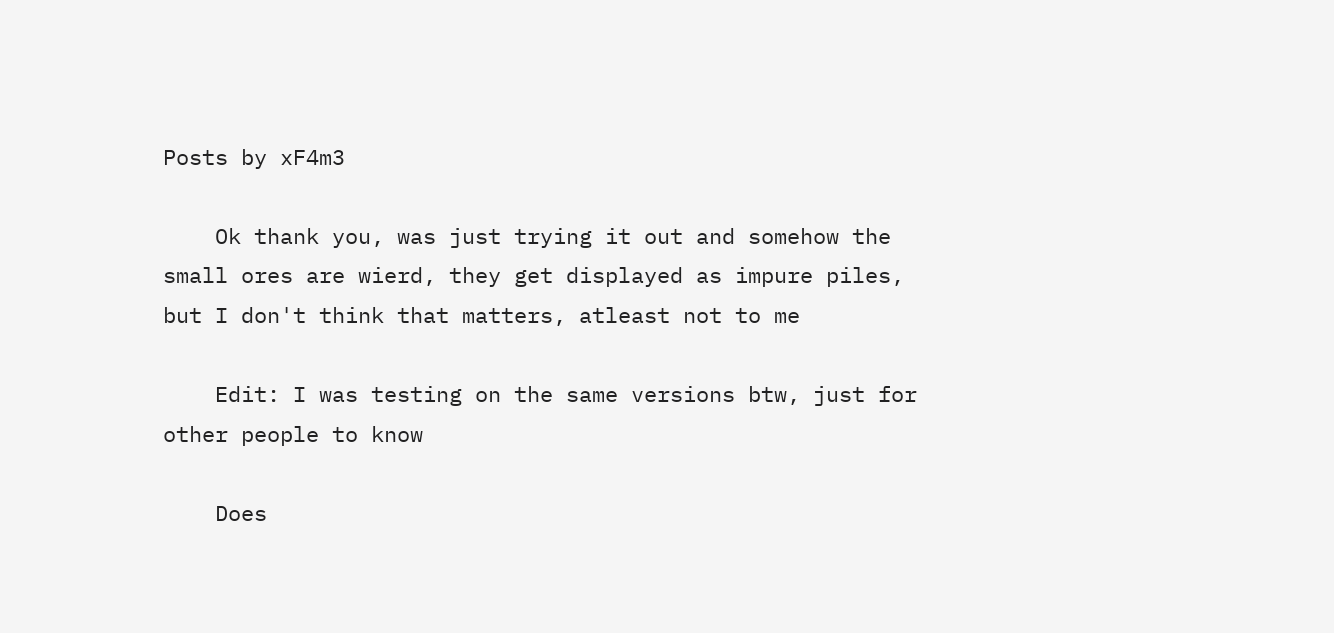Posts by xF4m3

    Ok thank you, was just trying it out and somehow the small ores are wierd, they get displayed as impure piles, but I don't think that matters, atleast not to me

    Edit: I was testing on the same versions btw, just for other people to know

    Does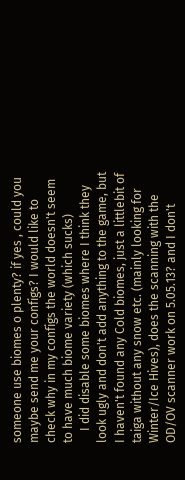someone use biomes o plenty? if yes , could you maybe send me your configs? I would like to check why in my configs the world doesn't seem to have much biome variety (which sucks)
    I did disable some biomes where I think they look ugly and don't add anything to the game, but I haven't found any Cold biomes, just a littlebit of taiga without any snow etc. (mainly looking for Winter/Ice Hives), does the scanning with the OD/OV scanner work on 5.05.13? and I don't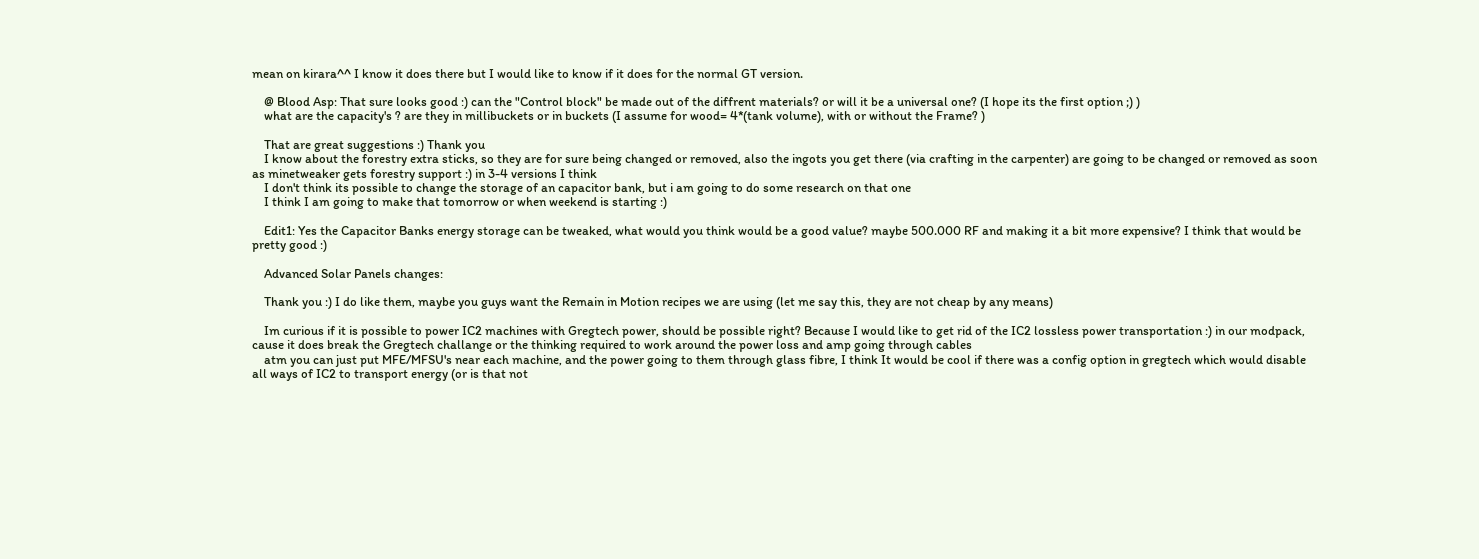mean on kirara^^ I know it does there but I would like to know if it does for the normal GT version.

    @ Blood Asp: That sure looks good :) can the "Control block" be made out of the diffrent materials? or will it be a universal one? (I hope its the first option ;) )
    what are the capacity's ? are they in millibuckets or in buckets (I assume for wood= 4*(tank volume), with or without the Frame? )

    That are great suggestions :) Thank you
    I know about the forestry extra sticks, so they are for sure being changed or removed, also the ingots you get there (via crafting in the carpenter) are going to be changed or removed as soon as minetweaker gets forestry support :) in 3-4 versions I think
    I don't think its possible to change the storage of an capacitor bank, but i am going to do some research on that one
    I think I am going to make that tomorrow or when weekend is starting :)

    Edit1: Yes the Capacitor Banks energy storage can be tweaked, what would you think would be a good value? maybe 500.000 RF and making it a bit more expensive? I think that would be pretty good :)

    Advanced Solar Panels changes:

    Thank you :) I do like them, maybe you guys want the Remain in Motion recipes we are using (let me say this, they are not cheap by any means)

    Im curious if it is possible to power IC2 machines with Gregtech power, should be possible right? Because I would like to get rid of the IC2 lossless power transportation :) in our modpack, cause it does break the Gregtech challange or the thinking required to work around the power loss and amp going through cables
    atm you can just put MFE/MFSU's near each machine, and the power going to them through glass fibre, I think It would be cool if there was a config option in gregtech which would disable all ways of IC2 to transport energy (or is that not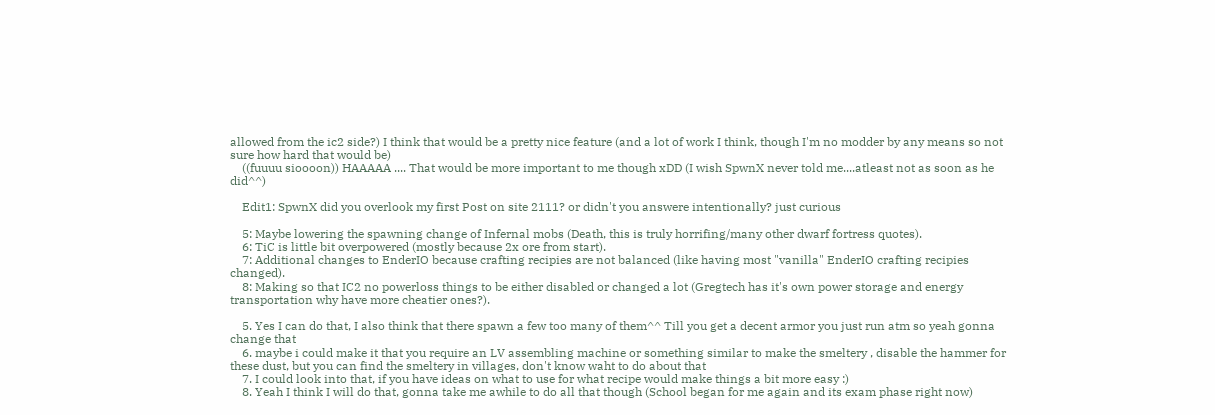allowed from the ic2 side?) I think that would be a pretty nice feature (and a lot of work I think, though I'm no modder by any means so not sure how hard that would be)
    ((fuuuu sioooon)) HAAAAA .... That would be more important to me though xDD (I wish SpwnX never told me....atleast not as soon as he did^^)

    Edit1: SpwnX did you overlook my first Post on site 2111? or didn't you answere intentionally? just curious

    5: Maybe lowering the spawning change of Infernal mobs (Death, this is truly horrifing/many other dwarf fortress quotes).
    6: TiC is little bit overpowered (mostly because 2x ore from start).
    7: Additional changes to EnderIO because crafting recipies are not balanced (like having most "vanilla" EnderIO crafting recipies changed).
    8: Making so that IC2 no powerloss things to be either disabled or changed a lot (Gregtech has it's own power storage and energy transportation why have more cheatier ones?).

    5. Yes I can do that, I also think that there spawn a few too many of them^^ Till you get a decent armor you just run atm so yeah gonna change that
    6. maybe i could make it that you require an LV assembling machine or something similar to make the smeltery , disable the hammer for these dust, but you can find the smeltery in villages, don't know waht to do about that
    7. I could look into that, if you have ideas on what to use for what recipe would make things a bit more easy :)
    8. Yeah I think I will do that, gonna take me awhile to do all that though (School began for me again and its exam phase right now)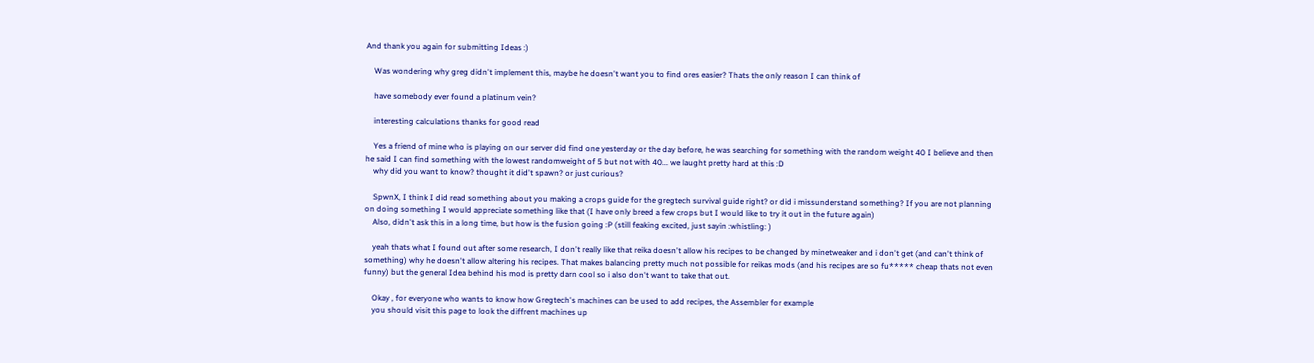And thank you again for submitting Ideas :)

    Was wondering why greg didn't implement this, maybe he doesn't want you to find ores easier? Thats the only reason I can think of

    have somebody ever found a platinum vein?

    interesting calculations thanks for good read

    Yes a friend of mine who is playing on our server did find one yesterday or the day before, he was searching for something with the random weight 40 I believe and then he said I can find something with the lowest randomweight of 5 but not with 40... we laught pretty hard at this :D
    why did you want to know? thought it did't spawn? or just curious?

    SpwnX, I think I did read something about you making a crops guide for the gregtech survival guide right? or did i missunderstand something? If you are not planning on doing something I would appreciate something like that (I have only breed a few crops but I would like to try it out in the future again)
    Also, didn't ask this in a long time, but how is the fusion going :P (still feaking excited, just sayin :whistling: )

    yeah thats what I found out after some research, I don't really like that reika doesn't allow his recipes to be changed by minetweaker and i don't get (and can't think of something) why he doesn't allow altering his recipes. That makes balancing pretty much not possible for reikas mods (and his recipes are so fu***** cheap thats not even funny) but the general Idea behind his mod is pretty darn cool so i also don't want to take that out.

    Okay , for everyone who wants to know how Gregtech's machines can be used to add recipes, the Assembler for example
    you should visit this page to look the diffrent machines up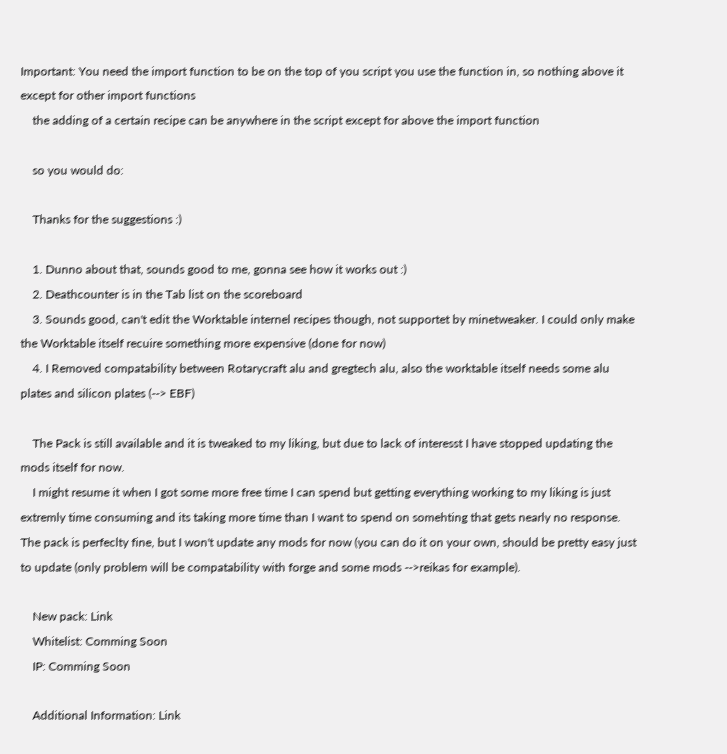Important: You need the import function to be on the top of you script you use the function in, so nothing above it except for other import functions
    the adding of a certain recipe can be anywhere in the script except for above the import function

    so you would do:

    Thanks for the suggestions :)

    1. Dunno about that, sounds good to me, gonna see how it works out :)
    2. Deathcounter is in the Tab list on the scoreboard
    3. Sounds good, can't edit the Worktable internel recipes though, not supportet by minetweaker. I could only make the Worktable itself recuire something more expensive (done for now)
    4. I Removed compatability between Rotarycraft alu and gregtech alu, also the worktable itself needs some alu plates and silicon plates (--> EBF)

    The Pack is still available and it is tweaked to my liking, but due to lack of interesst I have stopped updating the mods itself for now.
    I might resume it when I got some more free time I can spend but getting everything working to my liking is just extremly time consuming and its taking more time than I want to spend on somehting that gets nearly no response. The pack is perfeclty fine, but I won't update any mods for now (you can do it on your own, should be pretty easy just to update (only problem will be compatability with forge and some mods -->reikas for example).

    New pack: Link
    Whitelist: Comming Soon
    IP: Comming Soon

    Additional Information: Link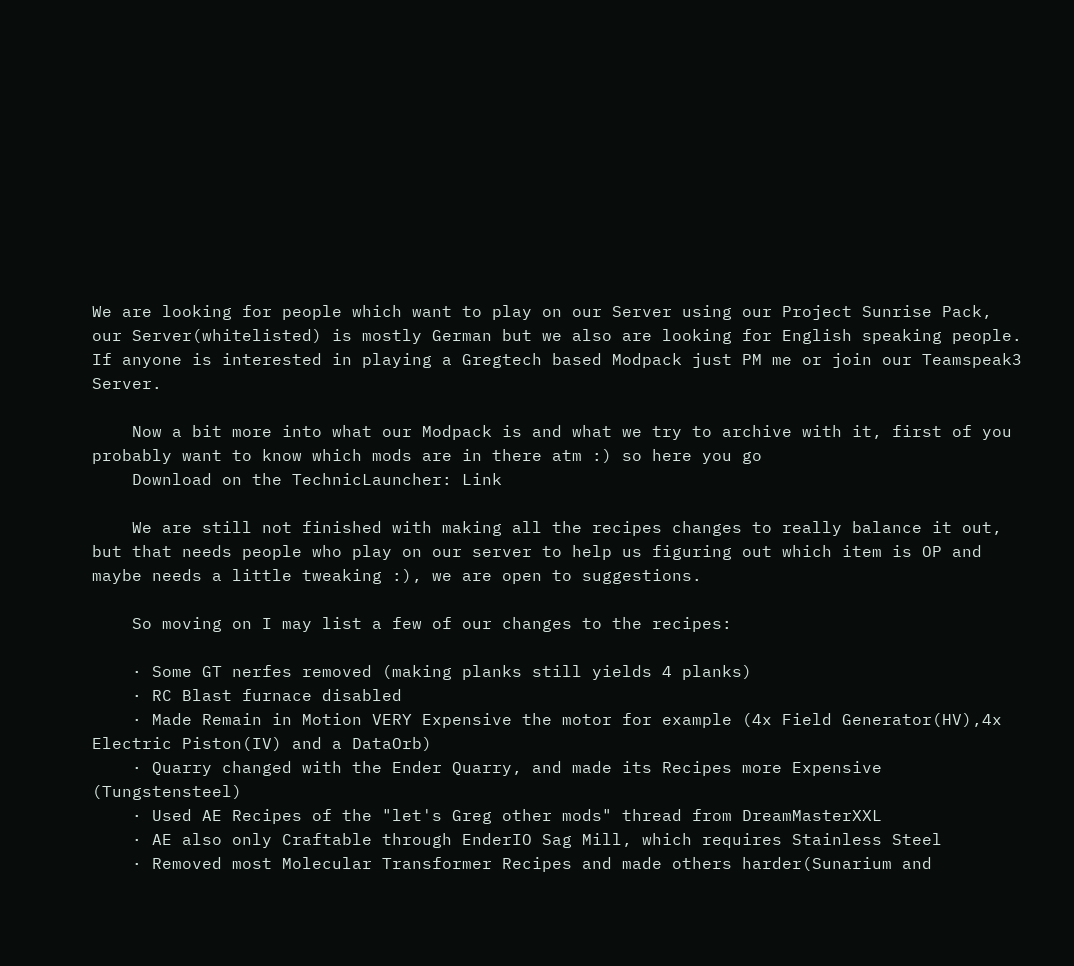We are looking for people which want to play on our Server using our Project Sunrise Pack, our Server(whitelisted) is mostly German but we also are looking for English speaking people. If anyone is interested in playing a Gregtech based Modpack just PM me or join our Teamspeak3 Server.

    Now a bit more into what our Modpack is and what we try to archive with it, first of you probably want to know which mods are in there atm :) so here you go
    Download on the TechnicLauncher: Link

    We are still not finished with making all the recipes changes to really balance it out, but that needs people who play on our server to help us figuring out which item is OP and maybe needs a little tweaking :), we are open to suggestions.

    So moving on I may list a few of our changes to the recipes:

    · Some GT nerfes removed (making planks still yields 4 planks)
    · RC Blast furnace disabled
    · Made Remain in Motion VERY Expensive the motor for example (4x Field Generator(HV),4x Electric Piston(IV) and a DataOrb)
    · Quarry changed with the Ender Quarry, and made its Recipes more Expensive (Tungstensteel)
    · Used AE Recipes of the "let's Greg other mods" thread from DreamMasterXXL
    · AE also only Craftable through EnderIO Sag Mill, which requires Stainless Steel
    · Removed most Molecular Transformer Recipes and made others harder(Sunarium and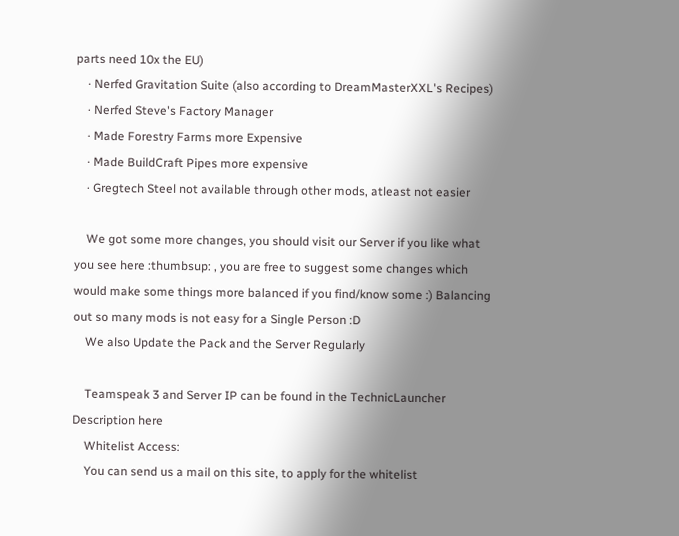parts need 10x the EU)
    · Nerfed Gravitation Suite (also according to DreamMasterXXL's Recipes)
    · Nerfed Steve's Factory Manager
    · Made Forestry Farms more Expensive
    · Made BuildCraft Pipes more expensive
    · Gregtech Steel not available through other mods, atleast not easier

    We got some more changes, you should visit our Server if you like what you see here :thumbsup: , you are free to suggest some changes which would make some things more balanced if you find/know some :) Balancing out so many mods is not easy for a Single Person :D
    We also Update the Pack and the Server Regularly

    Teamspeak 3 and Server IP can be found in the TechnicLauncher Description here
    Whitelist Access:
    You can send us a mail on this site, to apply for the whitelist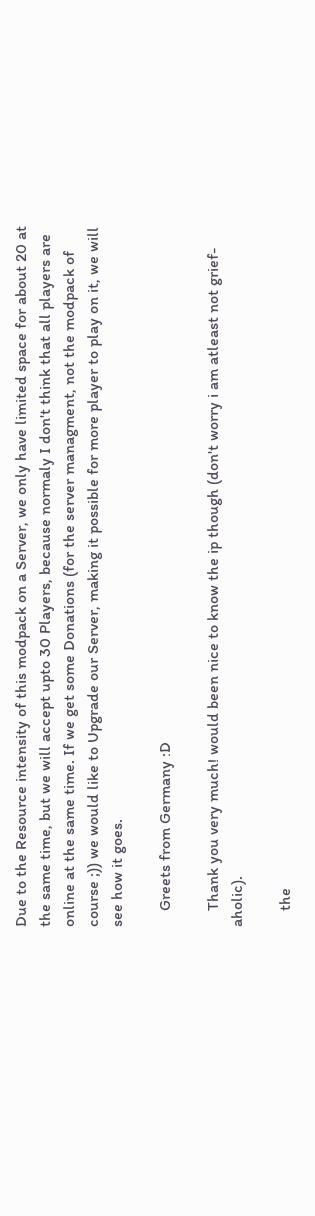Due to the Resource intensity of this modpack on a Server, we only have limited space for about 20 at the same time, but we will accept upto 30 Players, because normaly I don't think that all players are online at the same time. If we get some Donations (for the server managment, not the modpack of course ;)) we would like to Upgrade our Server, making it possible for more player to play on it, we will see how it goes.

    Greets from Germany :D

    Thank you very much! would been nice to know the ip though (don't worry i am atleast not grief-aholic).

    the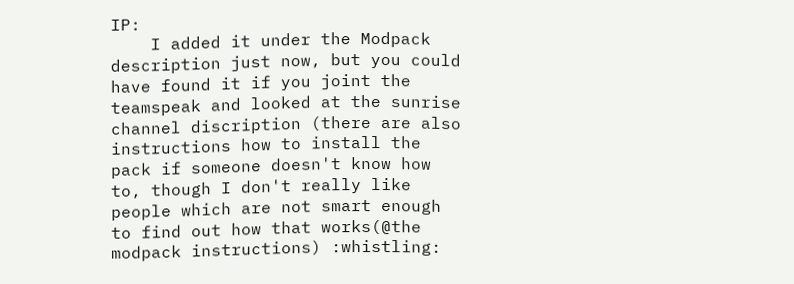IP:
    I added it under the Modpack description just now, but you could have found it if you joint the teamspeak and looked at the sunrise channel discription (there are also instructions how to install the pack if someone doesn't know how to, though I don't really like people which are not smart enough to find out how that works(@the modpack instructions) :whistling: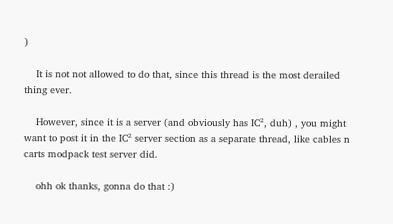)

    It is not not allowed to do that, since this thread is the most derailed thing ever.

    However, since it is a server (and obviously has IC², duh) , you might want to post it in the IC² server section as a separate thread, like cables n carts modpack test server did.

    ohh ok thanks, gonna do that :)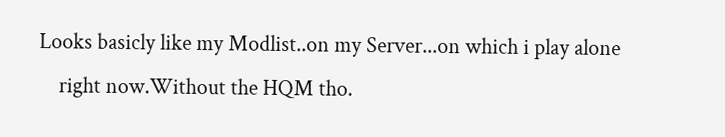Looks basicly like my Modlist..on my Server...on which i play alone
    right now.Without the HQM tho.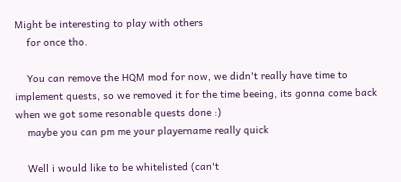Might be interesting to play with others
    for once tho.

    You can remove the HQM mod for now, we didn't really have time to implement quests, so we removed it for the time beeing, its gonna come back when we got some resonable quests done :)
    maybe you can pm me your playername really quick

    Well i would like to be whitelisted (can't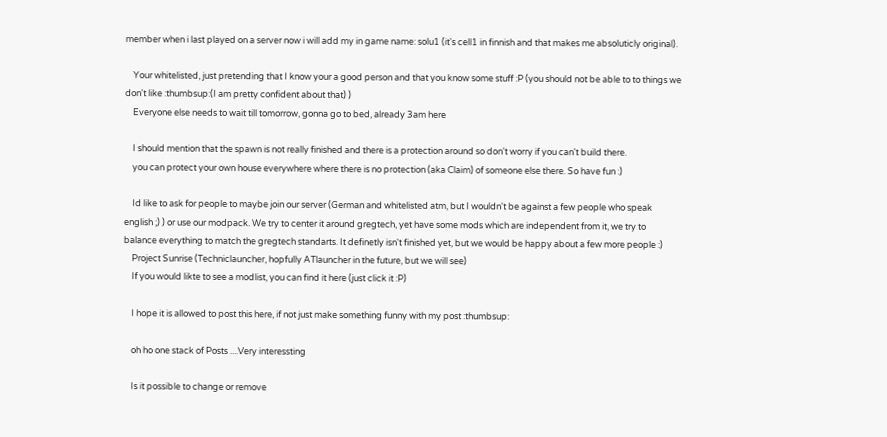member when i last played on a server now i will add my in game name: solu1 (it's cell1 in finnish and that makes me absoluticly original).

    Your whitelisted, just pretending that I know your a good person and that you know some stuff :P (you should not be able to to things we don't like :thumbsup:(I am pretty confident about that) )
    Everyone else needs to wait till tomorrow, gonna go to bed, already 3am here

    I should mention that the spawn is not really finished and there is a protection around so don't worry if you can't build there.
    you can protect your own house everywhere where there is no protection (aka Claim) of someone else there. So have fun :)

    Id like to ask for people to maybe join our server (German and whitelisted atm, but I wouldn't be against a few people who speak english ;) ) or use our modpack. We try to center it around gregtech, yet have some mods which are independent from it, we try to balance everything to match the gregtech standarts. It definetly isn't finished yet, but we would be happy about a few more people :)
    Project Sunrise (Techniclauncher, hopfully ATlauncher in the future, but we will see)
    If you would likte to see a modlist, you can find it here (just click it :P)

    I hope it is allowed to post this here, if not just make something funny with my post :thumbsup:

    oh ho one stack of Posts ....Very interessting

    Is it possible to change or remove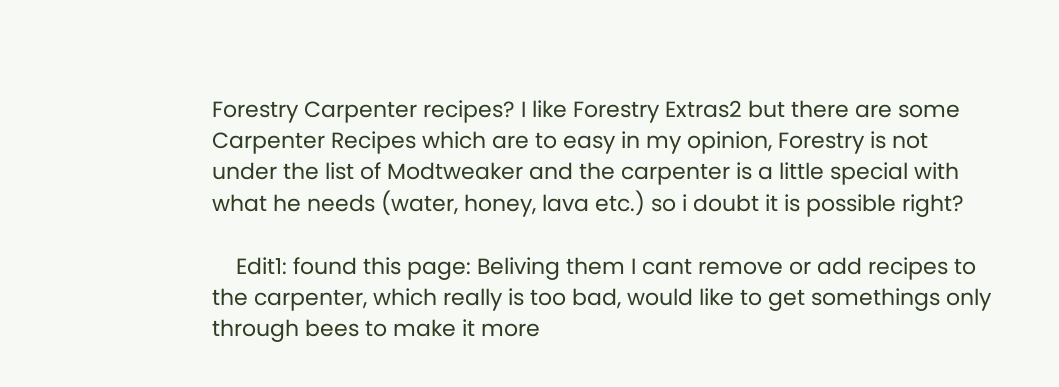Forestry Carpenter recipes? I like Forestry Extras2 but there are some Carpenter Recipes which are to easy in my opinion, Forestry is not under the list of Modtweaker and the carpenter is a little special with what he needs (water, honey, lava etc.) so i doubt it is possible right?

    Edit1: found this page: Beliving them I cant remove or add recipes to the carpenter, which really is too bad, would like to get somethings only through bees to make it more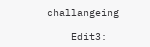challangeing

    Edit3: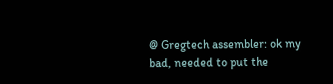@ Gregtech assembler: ok my bad, needed to put the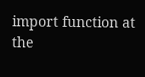import function at the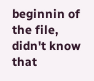beginnin of the file, didn't know that